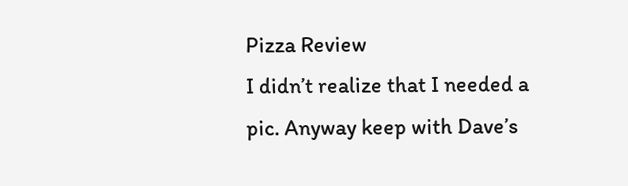Pizza Review
I didn’t realize that I needed a pic. Anyway keep with Dave’s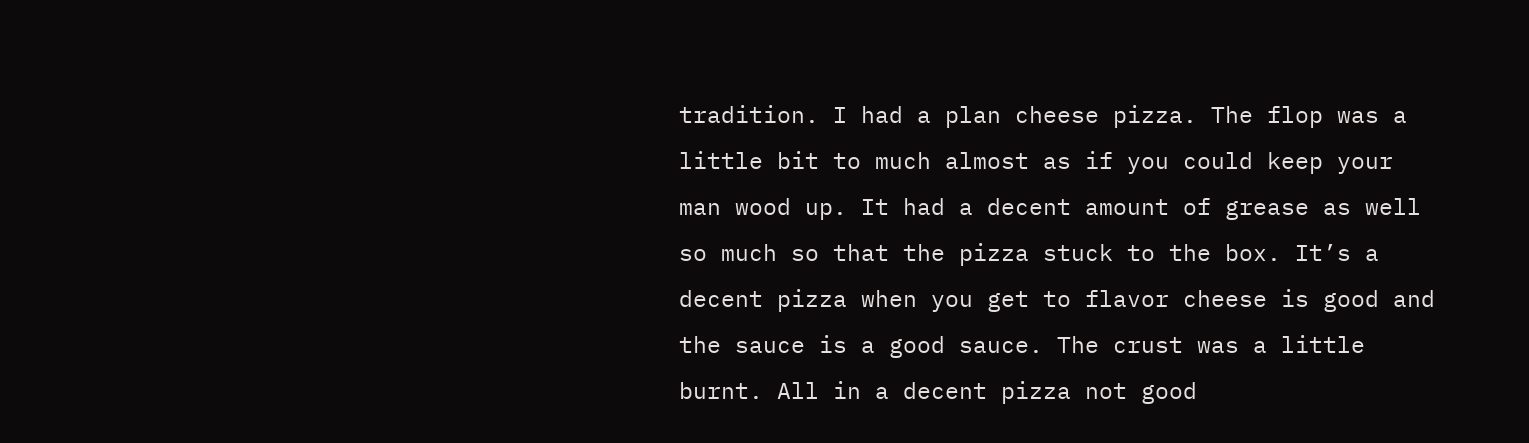tradition. I had a plan cheese pizza. The flop was a little bit to much almost as if you could keep your man wood up. It had a decent amount of grease as well so much so that the pizza stuck to the box. It’s a decent pizza when you get to flavor cheese is good and the sauce is a good sauce. The crust was a little burnt. All in a decent pizza not good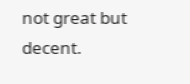not great but decent.